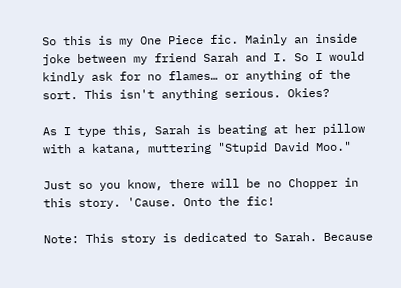So this is my One Piece fic. Mainly an inside joke between my friend Sarah and I. So I would kindly ask for no flames… or anything of the sort. This isn't anything serious. Okies?

As I type this, Sarah is beating at her pillow with a katana, muttering "Stupid David Moo."

Just so you know, there will be no Chopper in this story. 'Cause. Onto the fic!

Note: This story is dedicated to Sarah. Because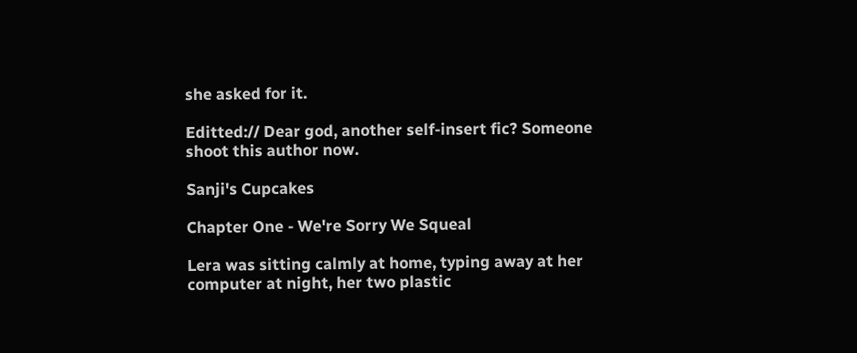she asked for it.

Editted:// Dear god, another self-insert fic? Someone shoot this author now.

Sanji's Cupcakes

Chapter One - We're Sorry We Squeal

Lera was sitting calmly at home, typing away at her computer at night, her two plastic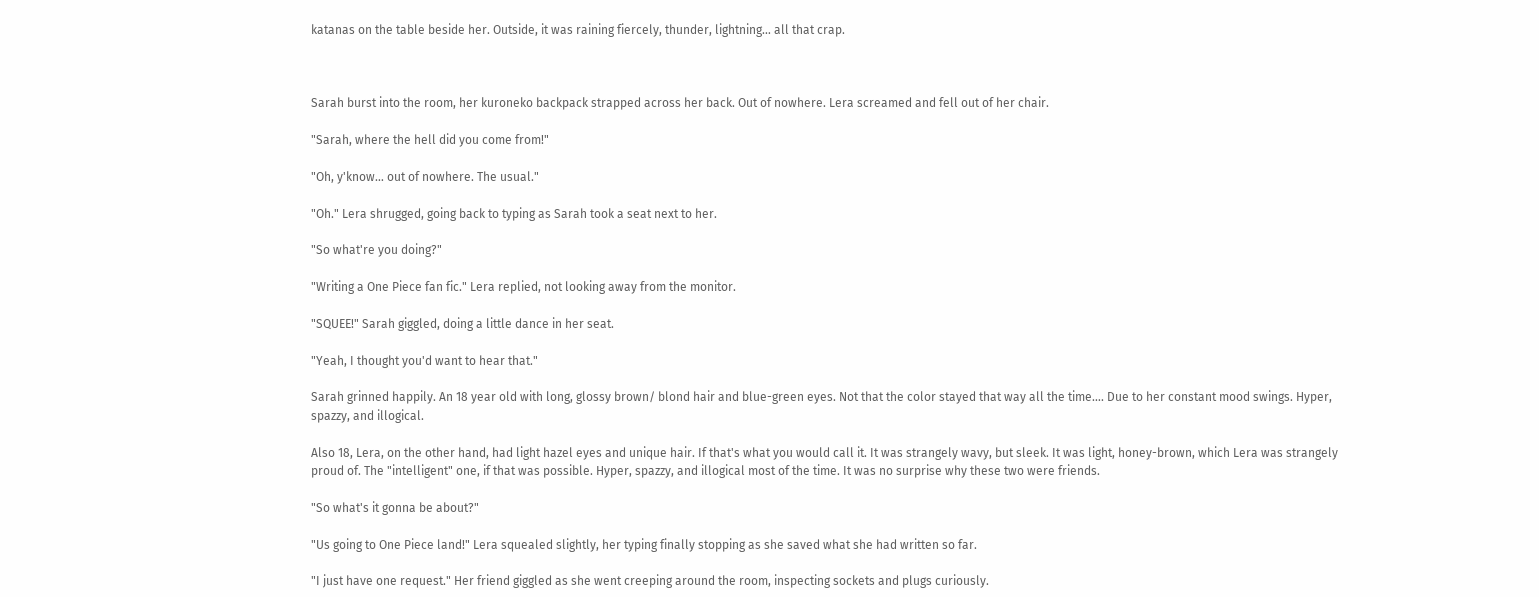katanas on the table beside her. Outside, it was raining fiercely, thunder, lightning… all that crap.



Sarah burst into the room, her kuroneko backpack strapped across her back. Out of nowhere. Lera screamed and fell out of her chair.

"Sarah, where the hell did you come from!"

"Oh, y'know… out of nowhere. The usual."

"Oh." Lera shrugged, going back to typing as Sarah took a seat next to her.

"So what're you doing?"

"Writing a One Piece fan fic." Lera replied, not looking away from the monitor.

"SQUEE!" Sarah giggled, doing a little dance in her seat.

"Yeah, I thought you'd want to hear that."

Sarah grinned happily. An 18 year old with long, glossy brown/ blond hair and blue-green eyes. Not that the color stayed that way all the time…. Due to her constant mood swings. Hyper, spazzy, and illogical.

Also 18, Lera, on the other hand, had light hazel eyes and unique hair. If that's what you would call it. It was strangely wavy, but sleek. It was light, honey-brown, which Lera was strangely proud of. The "intelligent" one, if that was possible. Hyper, spazzy, and illogical most of the time. It was no surprise why these two were friends.

"So what's it gonna be about?"

"Us going to One Piece land!" Lera squealed slightly, her typing finally stopping as she saved what she had written so far.

"I just have one request." Her friend giggled as she went creeping around the room, inspecting sockets and plugs curiously.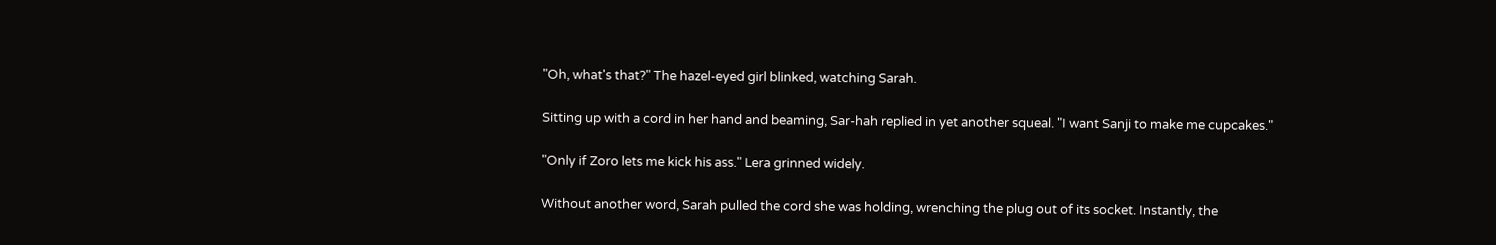"Oh, what's that?" The hazel-eyed girl blinked, watching Sarah.

Sitting up with a cord in her hand and beaming, Sar-hah replied in yet another squeal. "I want Sanji to make me cupcakes."

"Only if Zoro lets me kick his ass." Lera grinned widely.

Without another word, Sarah pulled the cord she was holding, wrenching the plug out of its socket. Instantly, the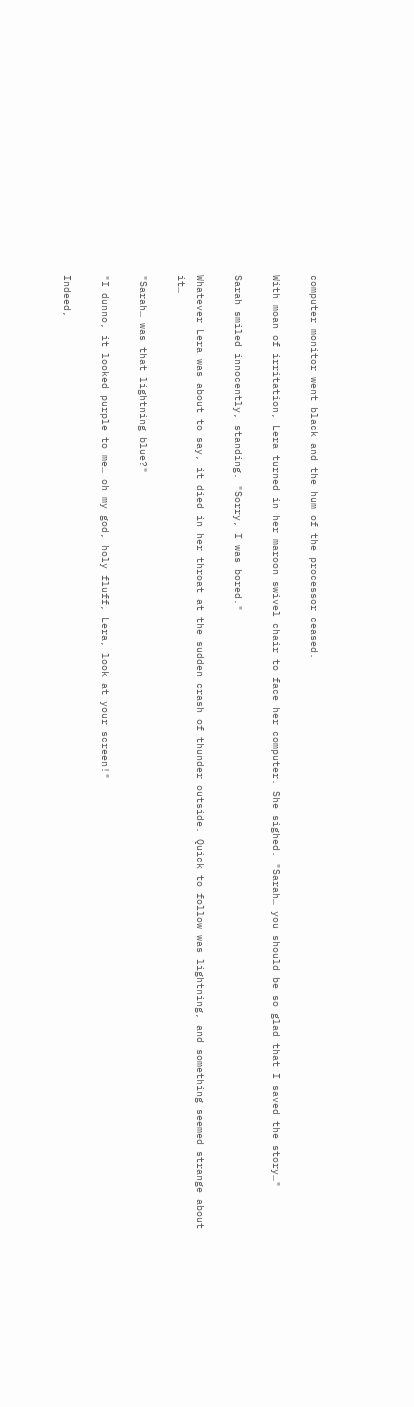computer monitor went black and the hum of the processor ceased.

With moan of irritation, Lera turned in her maroon swivel chair to face her computer. She sighed. "Sarah… you should be so glad that I saved the story…"

Sarah smiled innocently, standing. "Sorry, I was bored."

Whatever Lera was about to say, it died in her throat at the sudden crash of thunder outside. Quick to follow was lightning, and something seemed strange about it…

"Sarah… was that lightning blue?"

"I dunno, it looked purple to me… oh my god, holy fluff, Lera, look at your screen!"

Indeed,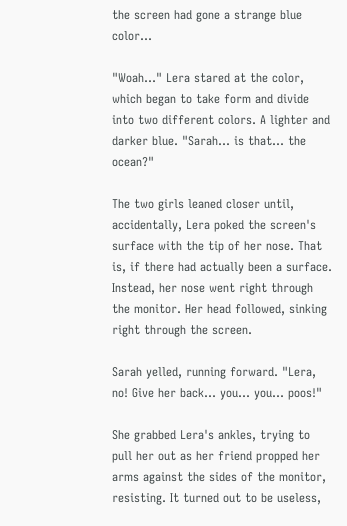the screen had gone a strange blue color…

"Woah…" Lera stared at the color, which began to take form and divide into two different colors. A lighter and darker blue. "Sarah… is that… the ocean?"

The two girls leaned closer until, accidentally, Lera poked the screen's surface with the tip of her nose. That is, if there had actually been a surface. Instead, her nose went right through the monitor. Her head followed, sinking right through the screen.

Sarah yelled, running forward. "Lera, no! Give her back… you… you… poos!"

She grabbed Lera's ankles, trying to pull her out as her friend propped her arms against the sides of the monitor, resisting. It turned out to be useless,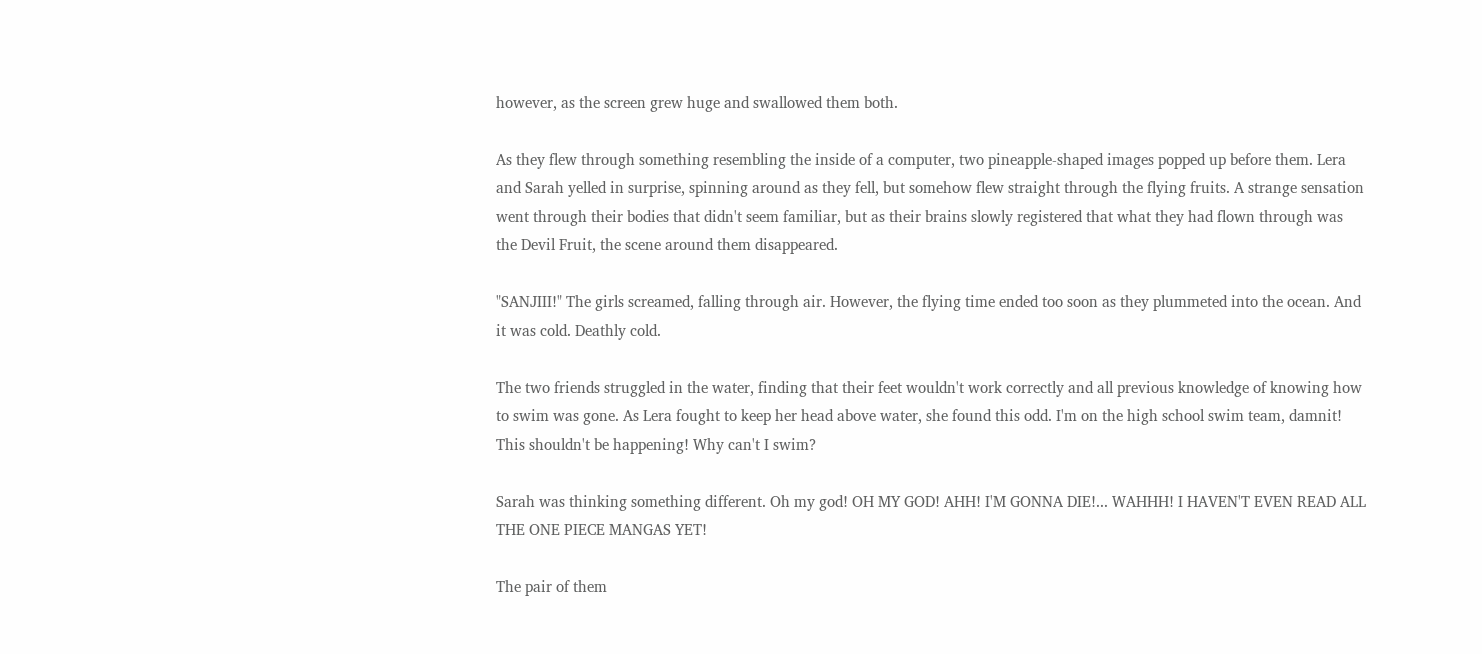however, as the screen grew huge and swallowed them both.

As they flew through something resembling the inside of a computer, two pineapple-shaped images popped up before them. Lera and Sarah yelled in surprise, spinning around as they fell, but somehow flew straight through the flying fruits. A strange sensation went through their bodies that didn't seem familiar, but as their brains slowly registered that what they had flown through was the Devil Fruit, the scene around them disappeared.

"SANJIII!" The girls screamed, falling through air. However, the flying time ended too soon as they plummeted into the ocean. And it was cold. Deathly cold.

The two friends struggled in the water, finding that their feet wouldn't work correctly and all previous knowledge of knowing how to swim was gone. As Lera fought to keep her head above water, she found this odd. I'm on the high school swim team, damnit! This shouldn't be happening! Why can't I swim?

Sarah was thinking something different. Oh my god! OH MY GOD! AHH! I'M GONNA DIE!... WAHHH! I HAVEN'T EVEN READ ALL THE ONE PIECE MANGAS YET!

The pair of them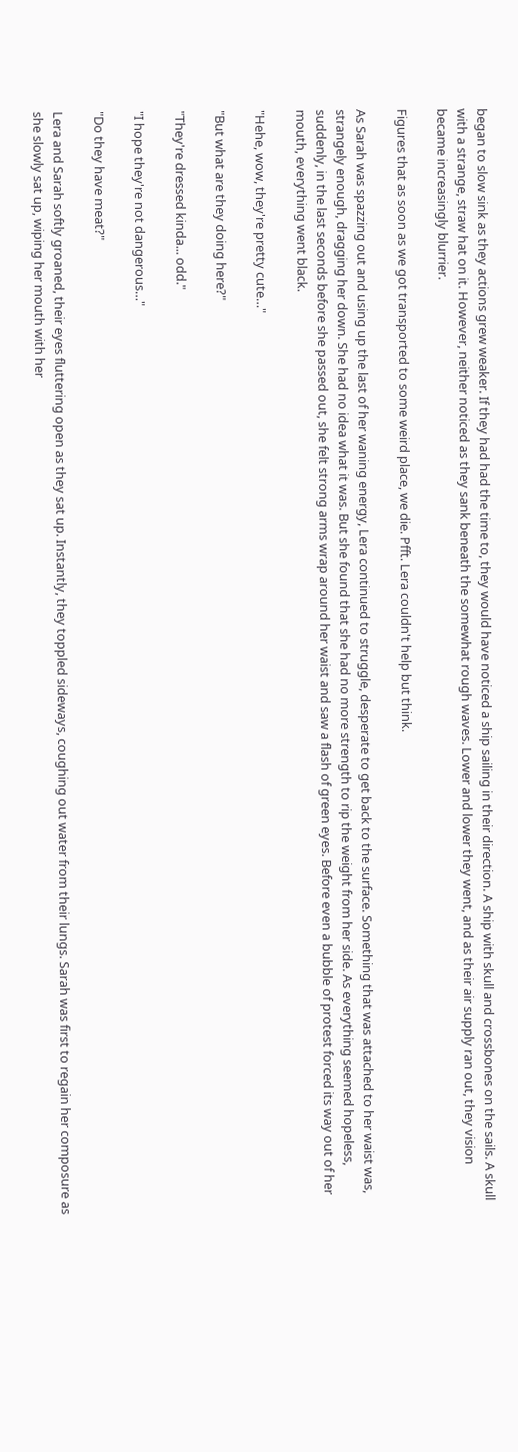began to slow sink as they actions grew weaker. If they had had the time to, they would have noticed a ship sailing in their direction. A ship with skull and crossbones on the sails. A skull with a strange, straw hat on it. However, neither noticed as they sank beneath the somewhat rough waves. Lower and lower they went, and as their air supply ran out, they vision became increasingly blurrier.

Figures that as soon as we got transported to some weird place, we die. Pfft. Lera couldn't help but think.

As Sarah was spazzing out and using up the last of her waning energy, Lera continued to struggle, desperate to get back to the surface. Something that was attached to her waist was, strangely enough, dragging her down. She had no idea what it was. But she found that she had no more strength to rip the weight from her side. As everything seemed hopeless, suddenly, in the last seconds before she passed out, she felt strong arms wrap around her waist and saw a flash of green eyes. Before even a bubble of protest forced its way out of her mouth, everything went black.

"Hehe, wow, they're pretty cute…"

"But what are they doing here?"

"They're dressed kinda... odd."

"I hope they're not dangerous…"

"Do they have meat?"

Lera and Sarah softly groaned, their eyes fluttering open as they sat up. Instantly, they toppled sideways, coughing out water from their lungs. Sarah was first to regain her composure as she slowly sat up, wiping her mouth with her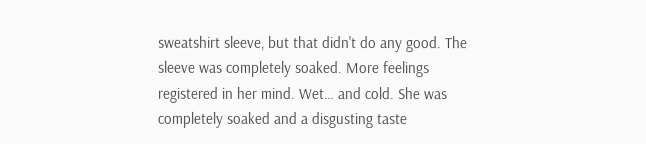sweatshirt sleeve, but that didn't do any good. The sleeve was completely soaked. More feelings registered in her mind. Wet… and cold. She was completely soaked and a disgusting taste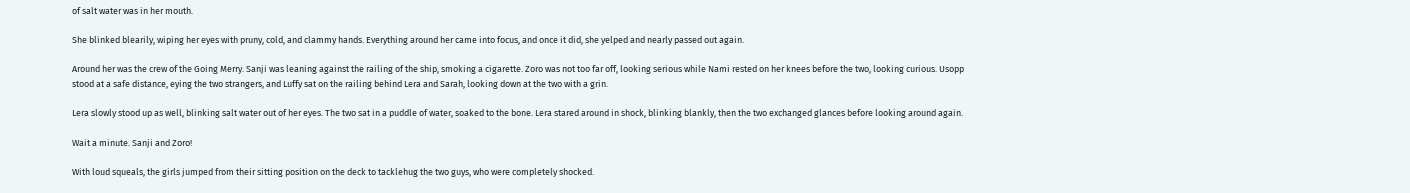of salt water was in her mouth.

She blinked blearily, wiping her eyes with pruny, cold, and clammy hands. Everything around her came into focus, and once it did, she yelped and nearly passed out again.

Around her was the crew of the Going Merry. Sanji was leaning against the railing of the ship, smoking a cigarette. Zoro was not too far off, looking serious while Nami rested on her knees before the two, looking curious. Usopp stood at a safe distance, eying the two strangers, and Luffy sat on the railing behind Lera and Sarah, looking down at the two with a grin.

Lera slowly stood up as well, blinking salt water out of her eyes. The two sat in a puddle of water, soaked to the bone. Lera stared around in shock, blinking blankly, then the two exchanged glances before looking around again.

Wait a minute. Sanji and Zoro!

With loud squeals, the girls jumped from their sitting position on the deck to tacklehug the two guys, who were completely shocked.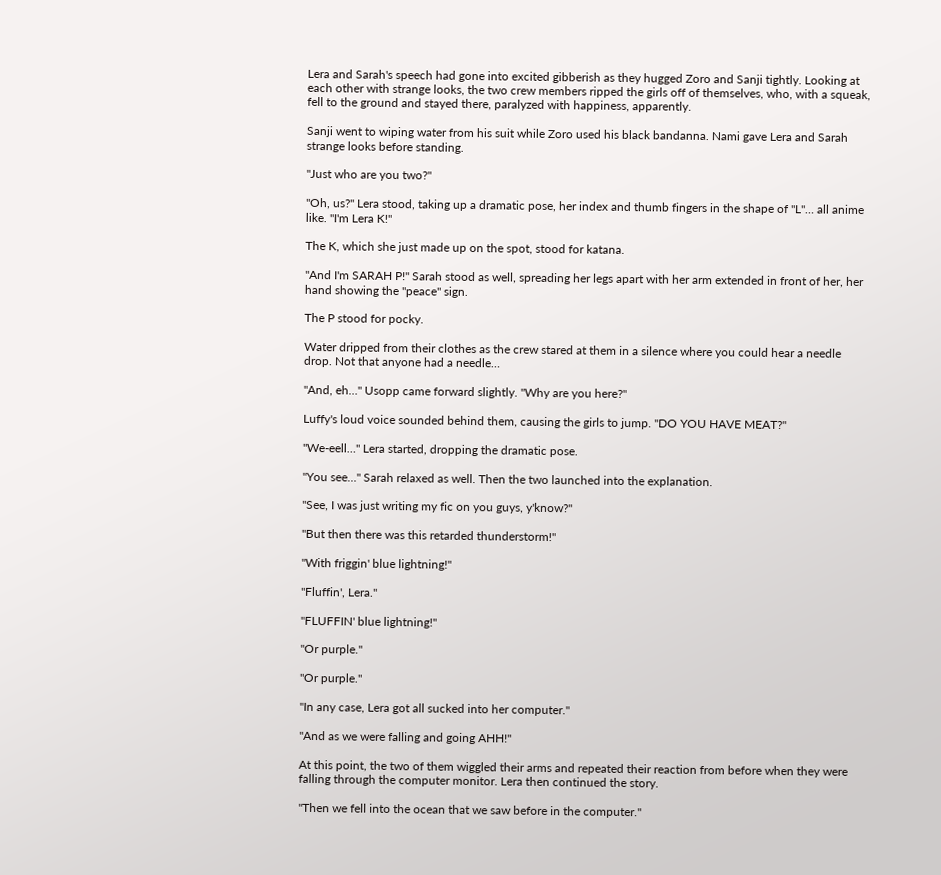Lera and Sarah's speech had gone into excited gibberish as they hugged Zoro and Sanji tightly. Looking at each other with strange looks, the two crew members ripped the girls off of themselves, who, with a squeak, fell to the ground and stayed there, paralyzed with happiness, apparently.

Sanji went to wiping water from his suit while Zoro used his black bandanna. Nami gave Lera and Sarah strange looks before standing.

"Just who are you two?"

"Oh, us?" Lera stood, taking up a dramatic pose, her index and thumb fingers in the shape of "L"… all anime like. "I'm Lera K!"

The K, which she just made up on the spot, stood for katana.

"And I'm SARAH P!" Sarah stood as well, spreading her legs apart with her arm extended in front of her, her hand showing the "peace" sign.

The P stood for pocky.

Water dripped from their clothes as the crew stared at them in a silence where you could hear a needle drop. Not that anyone had a needle…

"And, eh…" Usopp came forward slightly. "Why are you here?"

Luffy's loud voice sounded behind them, causing the girls to jump. "DO YOU HAVE MEAT?"

"We-eell…" Lera started, dropping the dramatic pose.

"You see…" Sarah relaxed as well. Then the two launched into the explanation.

"See, I was just writing my fic on you guys, y'know?"

"But then there was this retarded thunderstorm!"

"With friggin' blue lightning!"

"Fluffin', Lera."

"FLUFFIN' blue lightning!"

"Or purple."

"Or purple."

"In any case, Lera got all sucked into her computer."

"And as we were falling and going AHH!"

At this point, the two of them wiggled their arms and repeated their reaction from before when they were falling through the computer monitor. Lera then continued the story.

"Then we fell into the ocean that we saw before in the computer."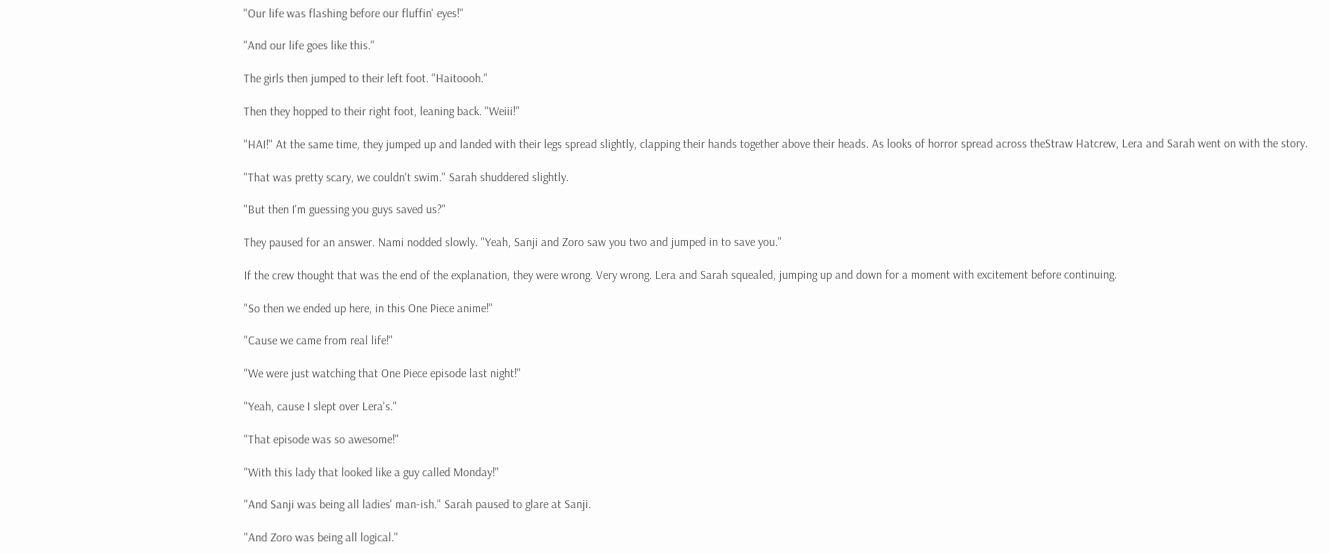"Our life was flashing before our fluffin' eyes!"

"And our life goes like this."

The girls then jumped to their left foot. "Haitoooh."

Then they hopped to their right foot, leaning back. "Weiii!"

"HAI!" At the same time, they jumped up and landed with their legs spread slightly, clapping their hands together above their heads. As looks of horror spread across theStraw Hatcrew, Lera and Sarah went on with the story.

"That was pretty scary, we couldn't swim." Sarah shuddered slightly.

"But then I'm guessing you guys saved us?"

They paused for an answer. Nami nodded slowly. "Yeah, Sanji and Zoro saw you two and jumped in to save you."

If the crew thought that was the end of the explanation, they were wrong. Very wrong. Lera and Sarah squealed, jumping up and down for a moment with excitement before continuing.

"So then we ended up here, in this One Piece anime!"

"Cause we came from real life!"

"We were just watching that One Piece episode last night!"

"Yeah, cause I slept over Lera's."

"That episode was so awesome!"

"With this lady that looked like a guy called Monday!"

"And Sanji was being all ladies' man-ish." Sarah paused to glare at Sanji.

"And Zoro was being all logical."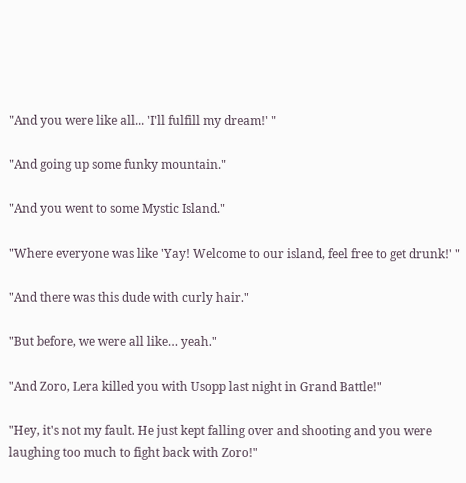"And you were like all... 'I'll fulfill my dream!' "

"And going up some funky mountain."

"And you went to some Mystic Island."

"Where everyone was like 'Yay! Welcome to our island, feel free to get drunk!' "

"And there was this dude with curly hair."

"But before, we were all like… yeah."

"And Zoro, Lera killed you with Usopp last night in Grand Battle!"

"Hey, it's not my fault. He just kept falling over and shooting and you were laughing too much to fight back with Zoro!"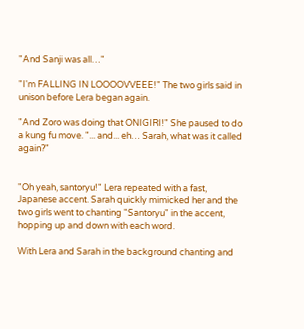"And Sanji was all…"

"I'm FALLING IN LOOOOVVEEE!" The two girls said in unison before Lera began again.

"And Zoro was doing that ONIGIRI!" She paused to do a kung fu move. "... and... eh… Sarah, what was it called again?"


"Oh yeah, santoryu!" Lera repeated with a fast, Japanese accent. Sarah quickly mimicked her and the two girls went to chanting "Santoryu" in the accent, hopping up and down with each word.

With Lera and Sarah in the background chanting and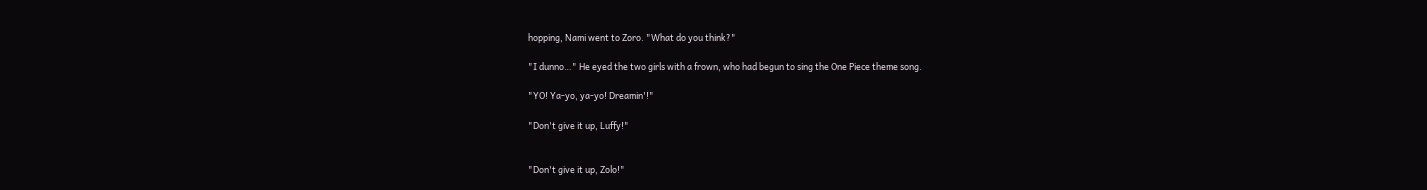hopping, Nami went to Zoro. "What do you think?"

"I dunno…" He eyed the two girls with a frown, who had begun to sing the One Piece theme song.

"YO! Ya-yo, ya-yo! Dreamin'!"

"Don't give it up, Luffy!"


"Don't give it up, Zolo!"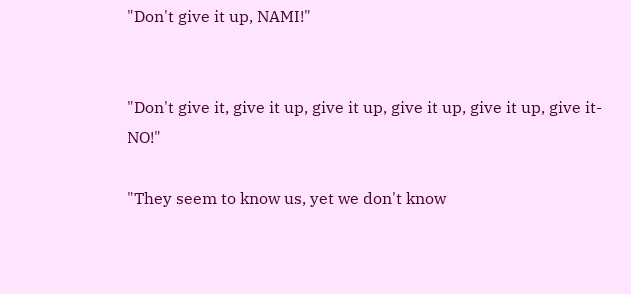"Don't give it up, NAMI!"


"Don't give it, give it up, give it up, give it up, give it up, give it-NO!"

"They seem to know us, yet we don't know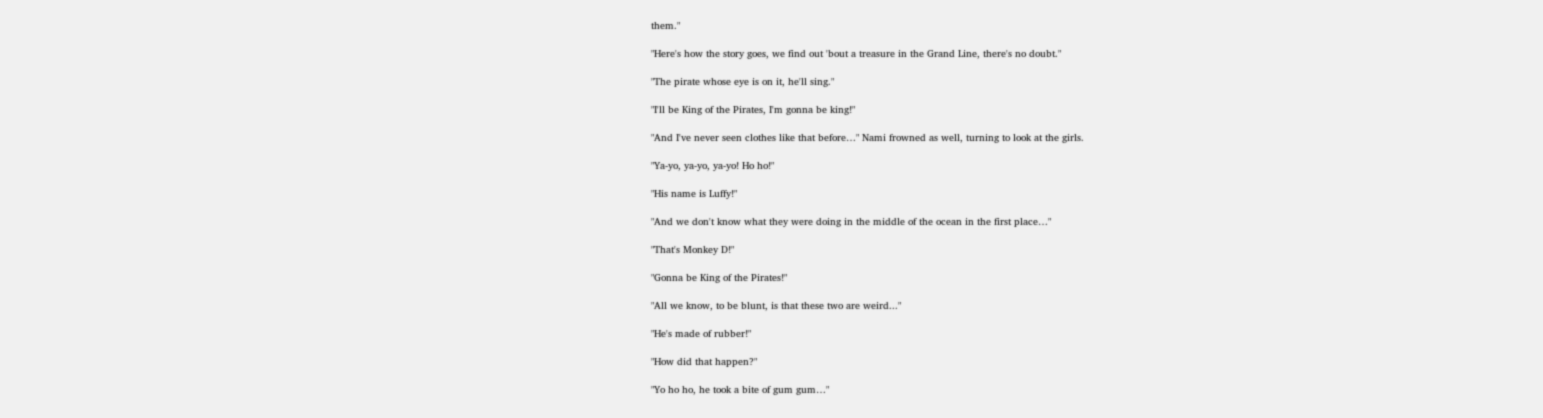them."

"Here's how the story goes, we find out 'bout a treasure in the Grand Line, there's no doubt."

"The pirate whose eye is on it, he'll sing."

"I'll be King of the Pirates, I'm gonna be king!"

"And I've never seen clothes like that before…" Nami frowned as well, turning to look at the girls.

"Ya-yo, ya-yo, ya-yo! Ho ho!"

"His name is Luffy!"

"And we don't know what they were doing in the middle of the ocean in the first place…"

"That's Monkey D!"

"Gonna be King of the Pirates!"

"All we know, to be blunt, is that these two are weird..."

"He's made of rubber!"

"How did that happen?"

"Yo ho ho, he took a bite of gum gum…"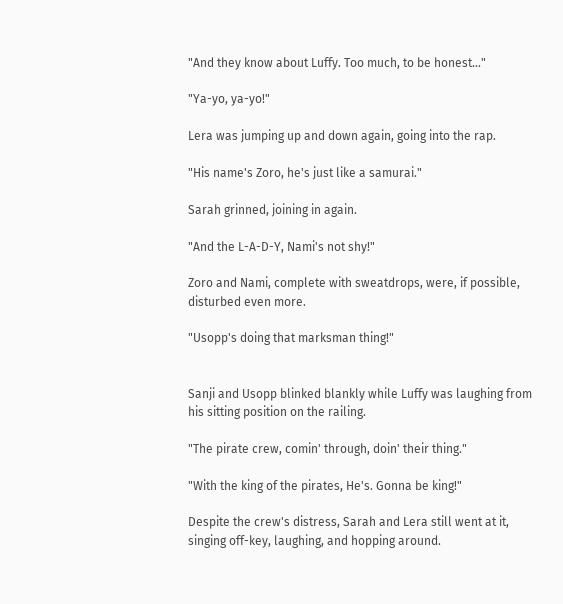"And they know about Luffy. Too much, to be honest..."

"Ya-yo, ya-yo!"

Lera was jumping up and down again, going into the rap.

"His name's Zoro, he's just like a samurai."

Sarah grinned, joining in again.

"And the L-A-D-Y, Nami's not shy!"

Zoro and Nami, complete with sweatdrops, were, if possible, disturbed even more.

"Usopp's doing that marksman thing!"


Sanji and Usopp blinked blankly while Luffy was laughing from his sitting position on the railing.

"The pirate crew, comin' through, doin' their thing."

"With the king of the pirates, He's. Gonna be king!"

Despite the crew's distress, Sarah and Lera still went at it, singing off-key, laughing, and hopping around.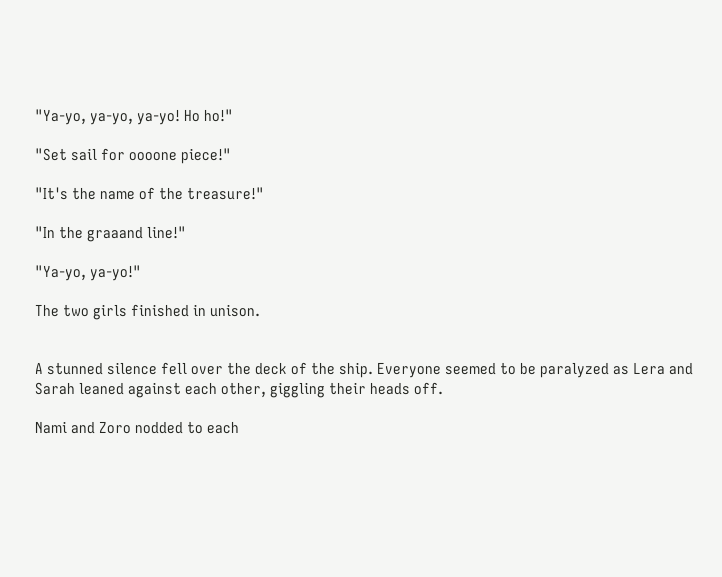"Ya-yo, ya-yo, ya-yo! Ho ho!"

"Set sail for oooone piece!"

"It's the name of the treasure!"

"In the graaand line!"

"Ya-yo, ya-yo!"

The two girls finished in unison.


A stunned silence fell over the deck of the ship. Everyone seemed to be paralyzed as Lera and Sarah leaned against each other, giggling their heads off.

Nami and Zoro nodded to each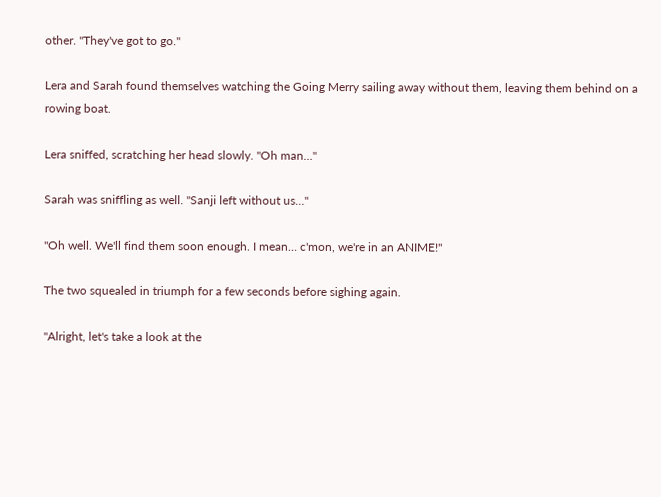other. "They've got to go."

Lera and Sarah found themselves watching the Going Merry sailing away without them, leaving them behind on a rowing boat.

Lera sniffed, scratching her head slowly. "Oh man…"

Sarah was sniffling as well. "Sanji left without us…"

"Oh well. We'll find them soon enough. I mean… c'mon, we're in an ANIME!"

The two squealed in triumph for a few seconds before sighing again.

"Alright, let's take a look at the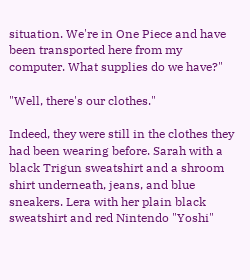situation. We're in One Piece and have been transported here from my computer. What supplies do we have?"

"Well, there's our clothes."

Indeed, they were still in the clothes they had been wearing before. Sarah with a black Trigun sweatshirt and a shroom shirt underneath, jeans, and blue sneakers. Lera with her plain black sweatshirt and red Nintendo "Yoshi"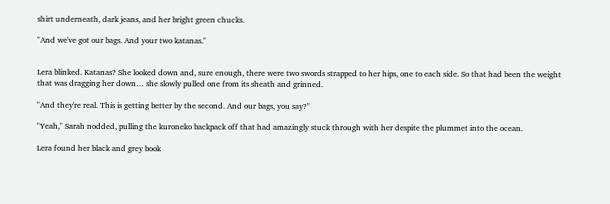shirt underneath, dark jeans, and her bright green chucks.

"And we've got our bags. And your two katanas."


Lera blinked. Katanas? She looked down and, sure enough, there were two swords strapped to her hips, one to each side. So that had been the weight that was dragging her down… she slowly pulled one from its sheath and grinned.

"And they're real. This is getting better by the second. And our bags, you say?"

"Yeah," Sarah nodded, pulling the kuroneko backpack off that had amazingly stuck through with her despite the plummet into the ocean.

Lera found her black and grey book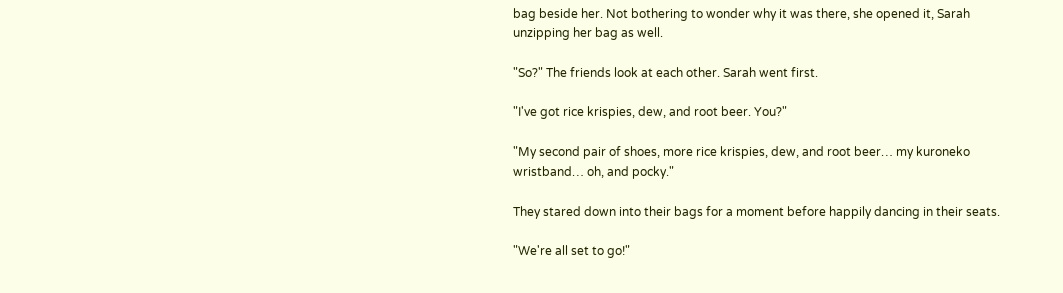bag beside her. Not bothering to wonder why it was there, she opened it, Sarah unzipping her bag as well.

"So?" The friends look at each other. Sarah went first.

"I've got rice krispies, dew, and root beer. You?"

"My second pair of shoes, more rice krispies, dew, and root beer… my kuroneko wristband… oh, and pocky."

They stared down into their bags for a moment before happily dancing in their seats.

"We're all set to go!"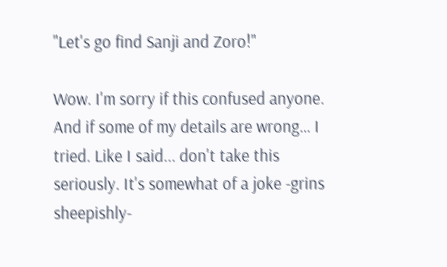"Let's go find Sanji and Zoro!"

Wow. I'm sorry if this confused anyone. And if some of my details are wrong… I tried. Like I said... don't take this seriously. It's somewhat of a joke -grins sheepishly-